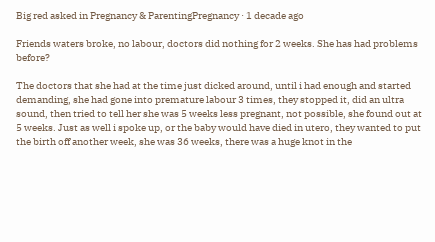Big red asked in Pregnancy & ParentingPregnancy · 1 decade ago

Friends waters broke, no labour, doctors did nothing for 2 weeks. She has had problems before?

The doctors that she had at the time just dicked around, until i had enough and started demanding, she had gone into premature labour 3 times, they stopped it, did an ultra sound, then tried to tell her she was 5 weeks less pregnant, not possible, she found out at 5 weeks. Just as well i spoke up, or the baby would have died in utero, they wanted to put the birth off another week, she was 36 weeks, there was a huge knot in the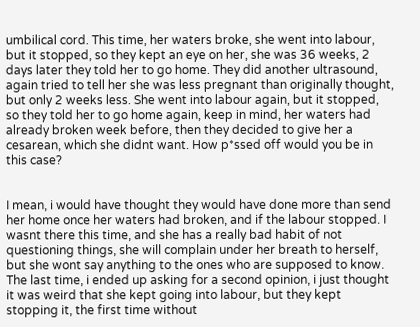umbilical cord. This time, her waters broke, she went into labour, but it stopped, so they kept an eye on her, she was 36 weeks, 2 days later they told her to go home. They did another ultrasound, again tried to tell her she was less pregnant than originally thought, but only 2 weeks less. She went into labour again, but it stopped, so they told her to go home again, keep in mind, her waters had already broken week before, then they decided to give her a cesarean, which she didnt want. How p*ssed off would you be in this case?


I mean, i would have thought they would have done more than send her home once her waters had broken, and if the labour stopped. I wasnt there this time, and she has a really bad habit of not questioning things, she will complain under her breath to herself, but she wont say anything to the ones who are supposed to know. The last time, i ended up asking for a second opinion, i just thought it was weird that she kept going into labour, but they kept stopping it, the first time without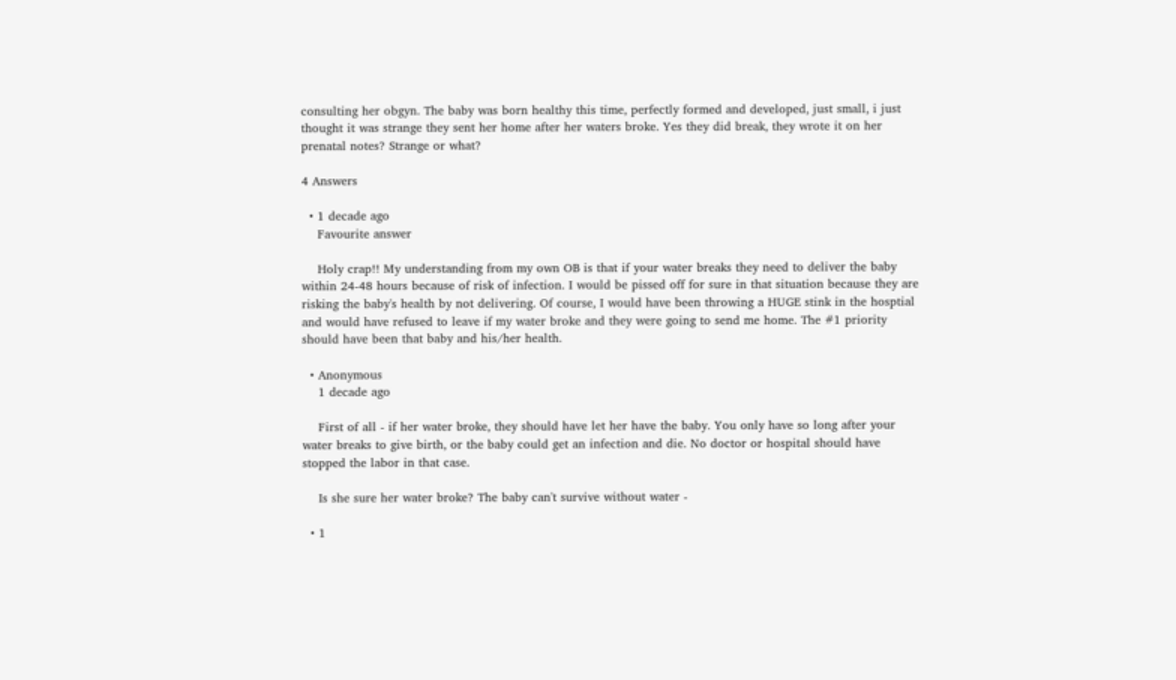consulting her obgyn. The baby was born healthy this time, perfectly formed and developed, just small, i just thought it was strange they sent her home after her waters broke. Yes they did break, they wrote it on her prenatal notes? Strange or what?

4 Answers

  • 1 decade ago
    Favourite answer

    Holy crap!! My understanding from my own OB is that if your water breaks they need to deliver the baby within 24-48 hours because of risk of infection. I would be pissed off for sure in that situation because they are risking the baby's health by not delivering. Of course, I would have been throwing a HUGE stink in the hosptial and would have refused to leave if my water broke and they were going to send me home. The #1 priority should have been that baby and his/her health.

  • Anonymous
    1 decade ago

    First of all - if her water broke, they should have let her have the baby. You only have so long after your water breaks to give birth, or the baby could get an infection and die. No doctor or hospital should have stopped the labor in that case.

    Is she sure her water broke? The baby can't survive without water -

  • 1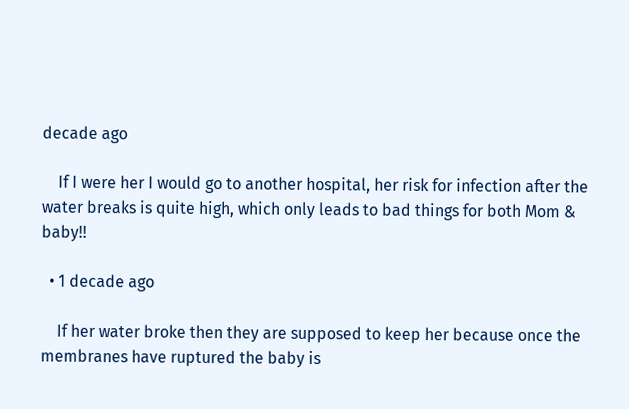decade ago

    If I were her I would go to another hospital, her risk for infection after the water breaks is quite high, which only leads to bad things for both Mom & baby!!

  • 1 decade ago

    If her water broke then they are supposed to keep her because once the membranes have ruptured the baby is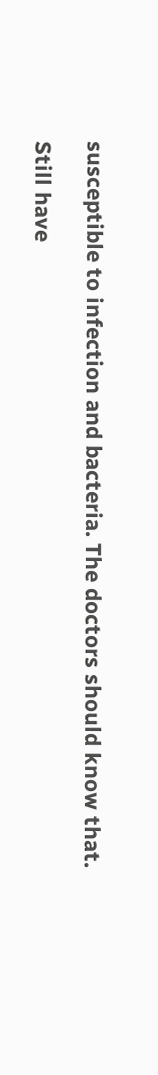susceptible to infection and bacteria. The doctors should know that.

Still have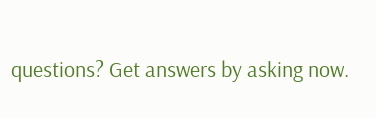questions? Get answers by asking now.